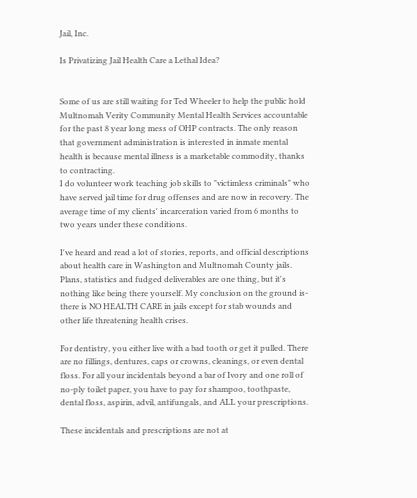Jail, Inc.

Is Privatizing Jail Health Care a Lethal Idea?


Some of us are still waiting for Ted Wheeler to help the public hold Multnomah Verity Community Mental Health Services accountable for the past 8 year long mess of OHP contracts. The only reason that government administration is interested in inmate mental health is because mental illness is a marketable commodity, thanks to contracting.
I do volunteer work teaching job skills to "victimless criminals" who have served jail time for drug offenses and are now in recovery. The average time of my clients' incarceration varied from 6 months to two years under these conditions.

I've heard and read a lot of stories, reports, and official descriptions about health care in Washington and Multnomah County jails. Plans, statistics and fudged deliverables are one thing, but it's nothing like being there yourself. My conclusion on the ground is- there is NO HEALTH CARE in jails except for stab wounds and other life threatening health crises.

For dentistry, you either live with a bad tooth or get it pulled. There are no fillings, dentures, caps or crowns, cleanings, or even dental floss. For all your incidentals beyond a bar of Ivory and one roll of no-ply toilet paper, you have to pay for shampoo, toothpaste, dental floss, aspirin, advil, antifungals, and ALL your prescriptions.

These incidentals and prescriptions are not at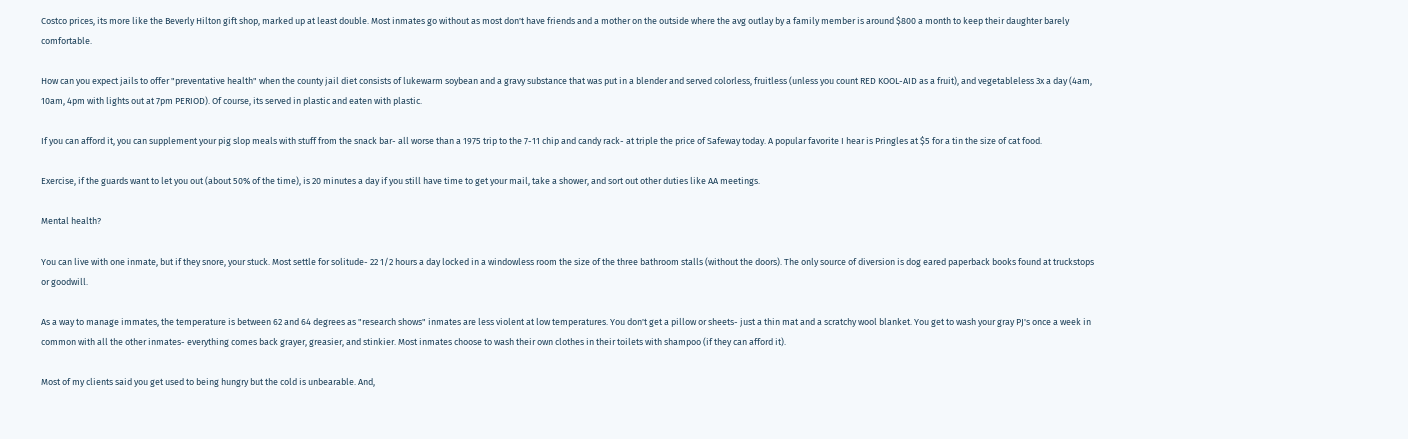Costco prices, its more like the Beverly Hilton gift shop, marked up at least double. Most inmates go without as most don't have friends and a mother on the outside where the avg outlay by a family member is around $800 a month to keep their daughter barely comfortable.

How can you expect jails to offer "preventative health" when the county jail diet consists of lukewarm soybean and a gravy substance that was put in a blender and served colorless, fruitless (unless you count RED KOOL-AID as a fruit), and vegetableless 3x a day (4am, 10am, 4pm with lights out at 7pm PERIOD). Of course, its served in plastic and eaten with plastic.

If you can afford it, you can supplement your pig slop meals with stuff from the snack bar- all worse than a 1975 trip to the 7-11 chip and candy rack- at triple the price of Safeway today. A popular favorite I hear is Pringles at $5 for a tin the size of cat food.

Exercise, if the guards want to let you out (about 50% of the time), is 20 minutes a day if you still have time to get your mail, take a shower, and sort out other duties like AA meetings.

Mental health?

You can live with one inmate, but if they snore, your stuck. Most settle for solitude- 22 1/2 hours a day locked in a windowless room the size of the three bathroom stalls (without the doors). The only source of diversion is dog eared paperback books found at truckstops or goodwill.

As a way to manage immates, the temperature is between 62 and 64 degrees as "research shows" inmates are less violent at low temperatures. You don't get a pillow or sheets- just a thin mat and a scratchy wool blanket. You get to wash your gray PJ's once a week in common with all the other inmates- everything comes back grayer, greasier, and stinkier. Most inmates choose to wash their own clothes in their toilets with shampoo (if they can afford it).

Most of my clients said you get used to being hungry but the cold is unbearable. And,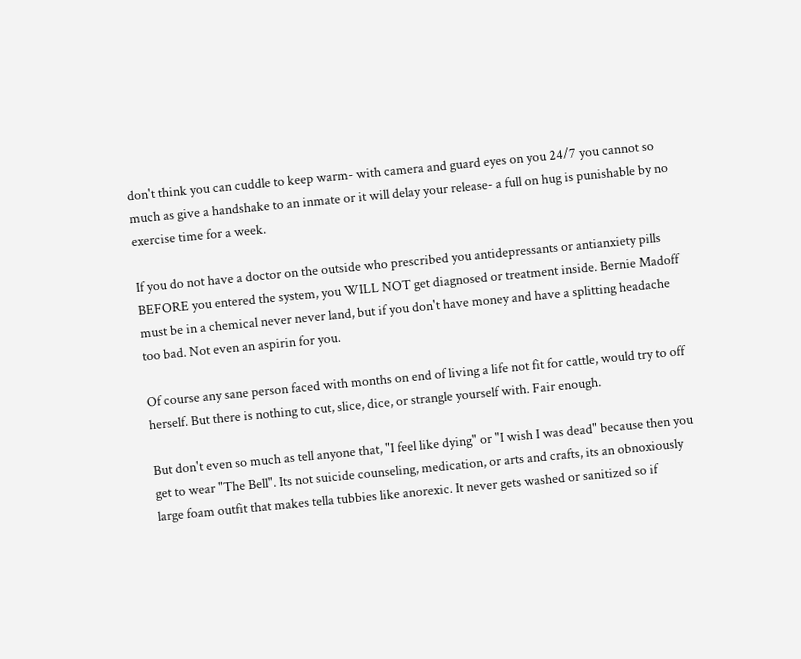don't think you can cuddle to keep warm- with camera and guard eyes on you 24/7 you cannot so much as give a handshake to an inmate or it will delay your release- a full on hug is punishable by no exercise time for a week.

If you do not have a doctor on the outside who prescribed you antidepressants or antianxiety pills BEFORE you entered the system, you WILL NOT get diagnosed or treatment inside. Bernie Madoff must be in a chemical never never land, but if you don't have money and have a splitting headache too bad. Not even an aspirin for you.

Of course any sane person faced with months on end of living a life not fit for cattle, would try to off herself. But there is nothing to cut, slice, dice, or strangle yourself with. Fair enough.

But don't even so much as tell anyone that, "I feel like dying" or "I wish I was dead" because then you get to wear "The Bell". Its not suicide counseling, medication, or arts and crafts, its an obnoxiously large foam outfit that makes tella tubbies like anorexic. It never gets washed or sanitized so if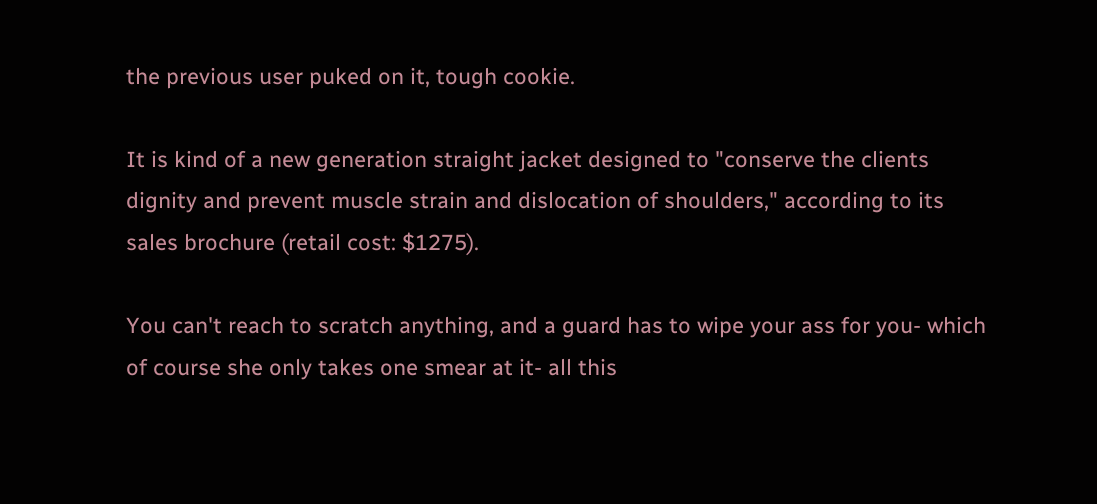the previous user puked on it, tough cookie.

It is kind of a new generation straight jacket designed to "conserve the clients dignity and prevent muscle strain and dislocation of shoulders," according to its sales brochure (retail cost: $1275).

You can't reach to scratch anything, and a guard has to wipe your ass for you- which of course she only takes one smear at it- all this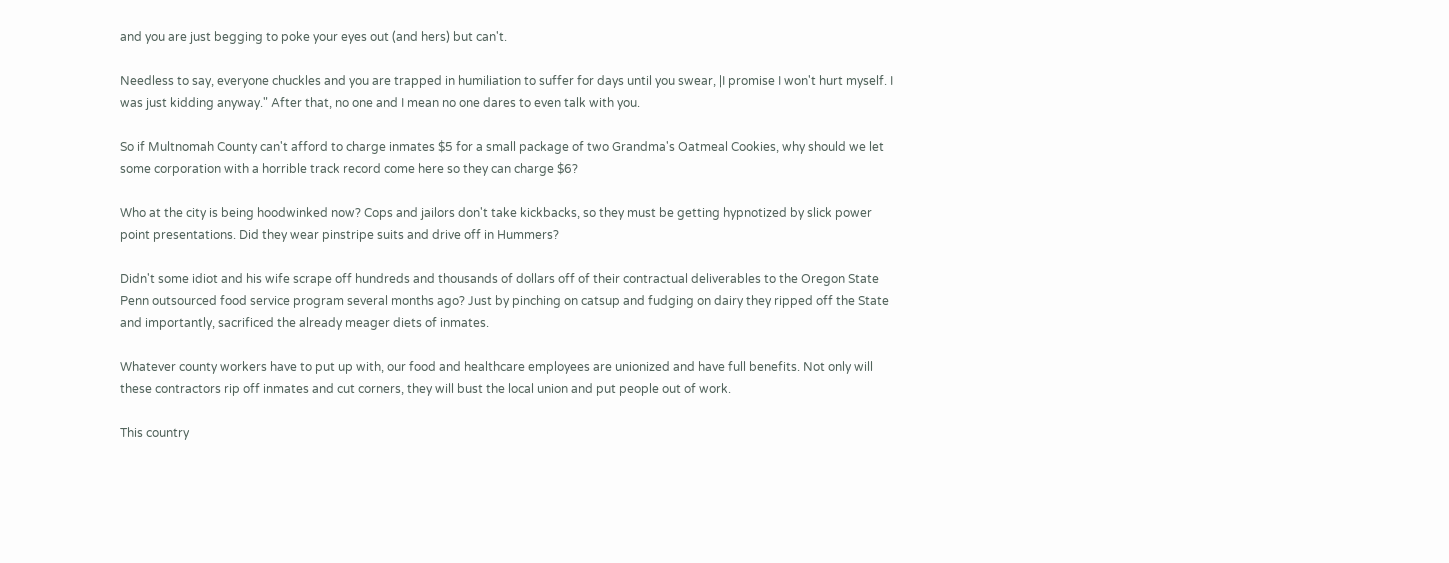and you are just begging to poke your eyes out (and hers) but can't.

Needless to say, everyone chuckles and you are trapped in humiliation to suffer for days until you swear, |I promise I won't hurt myself. I was just kidding anyway." After that, no one and I mean no one dares to even talk with you.

So if Multnomah County can't afford to charge inmates $5 for a small package of two Grandma's Oatmeal Cookies, why should we let some corporation with a horrible track record come here so they can charge $6?

Who at the city is being hoodwinked now? Cops and jailors don't take kickbacks, so they must be getting hypnotized by slick power point presentations. Did they wear pinstripe suits and drive off in Hummers?

Didn't some idiot and his wife scrape off hundreds and thousands of dollars off of their contractual deliverables to the Oregon State Penn outsourced food service program several months ago? Just by pinching on catsup and fudging on dairy they ripped off the State and importantly, sacrificed the already meager diets of inmates.

Whatever county workers have to put up with, our food and healthcare employees are unionized and have full benefits. Not only will these contractors rip off inmates and cut corners, they will bust the local union and put people out of work.

This country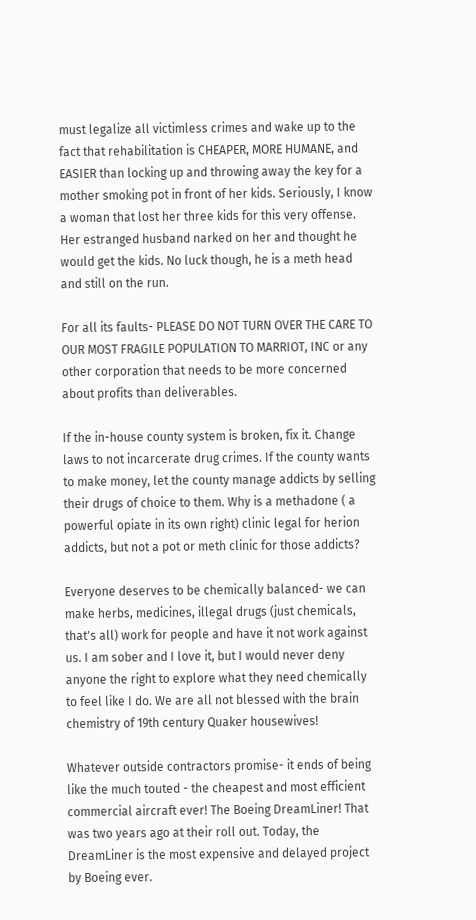must legalize all victimless crimes and wake up to the fact that rehabilitation is CHEAPER, MORE HUMANE, and EASIER than locking up and throwing away the key for a mother smoking pot in front of her kids. Seriously, I know a woman that lost her three kids for this very offense. Her estranged husband narked on her and thought he would get the kids. No luck though, he is a meth head and still on the run.

For all its faults- PLEASE DO NOT TURN OVER THE CARE TO OUR MOST FRAGILE POPULATION TO MARRIOT, INC or any other corporation that needs to be more concerned about profits than deliverables.

If the in-house county system is broken, fix it. Change laws to not incarcerate drug crimes. If the county wants to make money, let the county manage addicts by selling their drugs of choice to them. Why is a methadone ( a powerful opiate in its own right) clinic legal for herion addicts, but not a pot or meth clinic for those addicts?

Everyone deserves to be chemically balanced- we can make herbs, medicines, illegal drugs (just chemicals, that's all) work for people and have it not work against us. I am sober and I love it, but I would never deny anyone the right to explore what they need chemically to feel like I do. We are all not blessed with the brain chemistry of 19th century Quaker housewives!

Whatever outside contractors promise- it ends of being like the much touted - the cheapest and most efficient commercial aircraft ever! The Boeing DreamLiner! That was two years ago at their roll out. Today, the DreamLiner is the most expensive and delayed project by Boeing ever.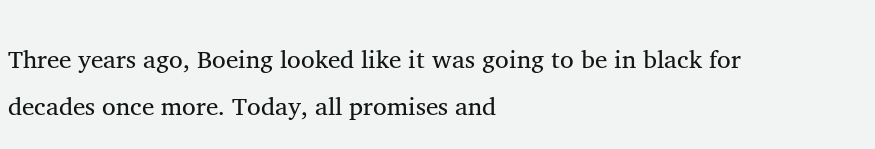Three years ago, Boeing looked like it was going to be in black for decades once more. Today, all promises and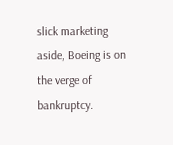slick marketing aside, Boeing is on the verge of bankruptcy.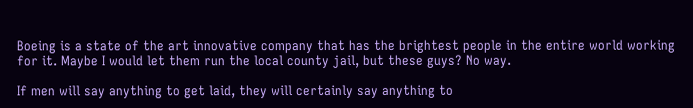Boeing is a state of the art innovative company that has the brightest people in the entire world working for it. Maybe I would let them run the local county jail, but these guys? No way.

If men will say anything to get laid, they will certainly say anything to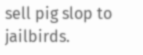sell pig slop to jailbirds.